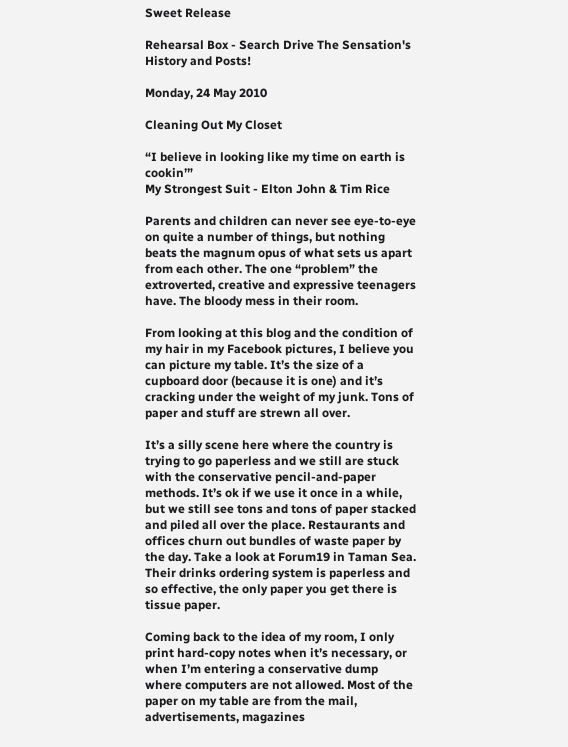Sweet Release

Rehearsal Box - Search Drive The Sensation's History and Posts!

Monday, 24 May 2010

Cleaning Out My Closet

“I believe in looking like my time on earth is cookin’”
My Strongest Suit - Elton John & Tim Rice

Parents and children can never see eye-to-eye on quite a number of things, but nothing beats the magnum opus of what sets us apart from each other. The one “problem” the extroverted, creative and expressive teenagers have. The bloody mess in their room.

From looking at this blog and the condition of my hair in my Facebook pictures, I believe you can picture my table. It’s the size of a cupboard door (because it is one) and it’s cracking under the weight of my junk. Tons of paper and stuff are strewn all over.

It’s a silly scene here where the country is trying to go paperless and we still are stuck with the conservative pencil-and-paper methods. It’s ok if we use it once in a while, but we still see tons and tons of paper stacked and piled all over the place. Restaurants and offices churn out bundles of waste paper by the day. Take a look at Forum19 in Taman Sea. Their drinks ordering system is paperless and so effective, the only paper you get there is tissue paper.

Coming back to the idea of my room, I only print hard-copy notes when it’s necessary, or when I’m entering a conservative dump where computers are not allowed. Most of the paper on my table are from the mail, advertisements, magazines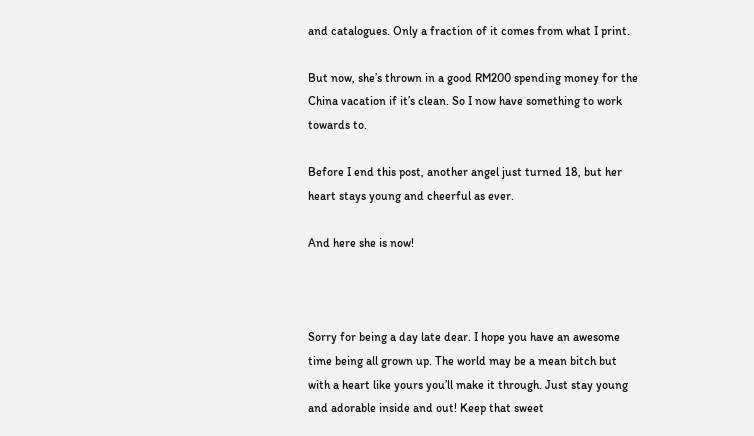and catalogues. Only a fraction of it comes from what I print.

But now, she’s thrown in a good RM200 spending money for the China vacation if it’s clean. So I now have something to work towards to.

Before I end this post, another angel just turned 18, but her heart stays young and cheerful as ever.

And here she is now!



Sorry for being a day late dear. I hope you have an awesome time being all grown up. The world may be a mean bitch but with a heart like yours you’ll make it through. Just stay young and adorable inside and out! Keep that sweet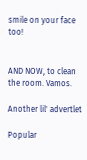smile on your face too!


AND NOW, to clean the room. Vamos.

Another lil' advertlet

Popular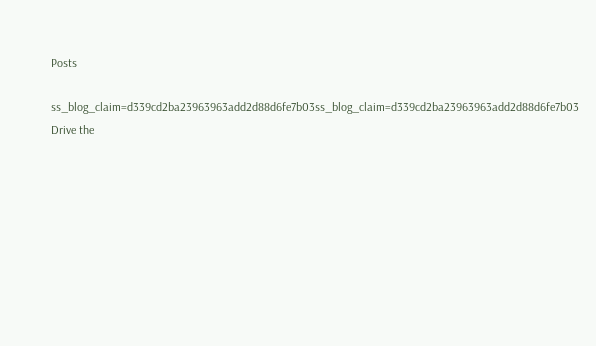Posts

ss_blog_claim=d339cd2ba23963963add2d88d6fe7b03ss_blog_claim=d339cd2ba23963963add2d88d6fe7b03 Drive the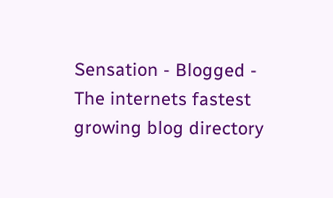Sensation - Blogged - The internets fastest growing blog directory